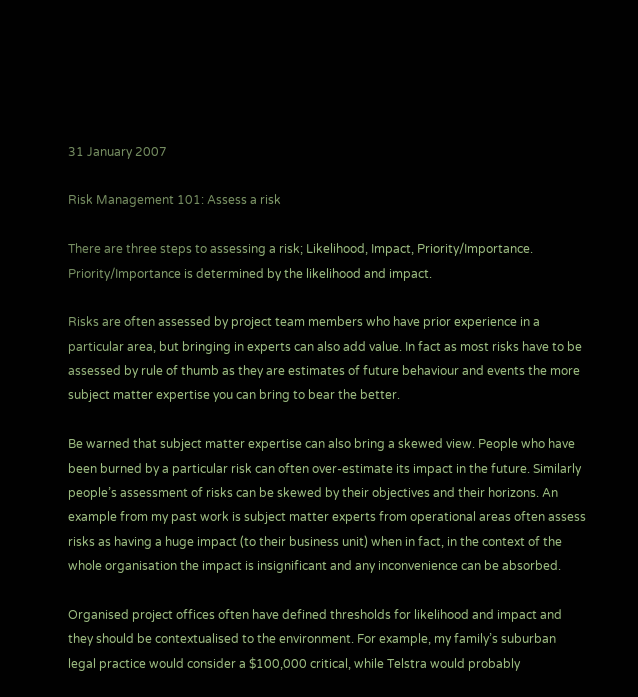31 January 2007

Risk Management 101: Assess a risk

There are three steps to assessing a risk; Likelihood, Impact, Priority/Importance. Priority/Importance is determined by the likelihood and impact.

Risks are often assessed by project team members who have prior experience in a particular area, but bringing in experts can also add value. In fact as most risks have to be assessed by rule of thumb as they are estimates of future behaviour and events the more subject matter expertise you can bring to bear the better.

Be warned that subject matter expertise can also bring a skewed view. People who have been burned by a particular risk can often over-estimate its impact in the future. Similarly people’s assessment of risks can be skewed by their objectives and their horizons. An example from my past work is subject matter experts from operational areas often assess risks as having a huge impact (to their business unit) when in fact, in the context of the whole organisation the impact is insignificant and any inconvenience can be absorbed.

Organised project offices often have defined thresholds for likelihood and impact and they should be contextualised to the environment. For example, my family’s suburban legal practice would consider a $100,000 critical, while Telstra would probably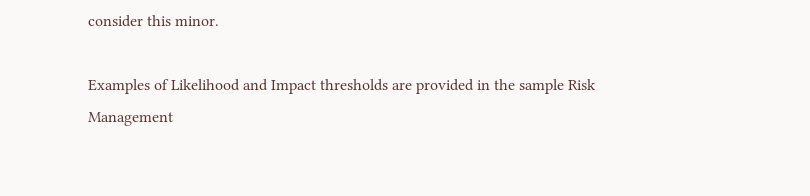consider this minor.

Examples of Likelihood and Impact thresholds are provided in the sample Risk Management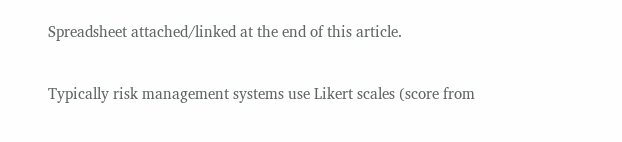Spreadsheet attached/linked at the end of this article.

Typically risk management systems use Likert scales (score from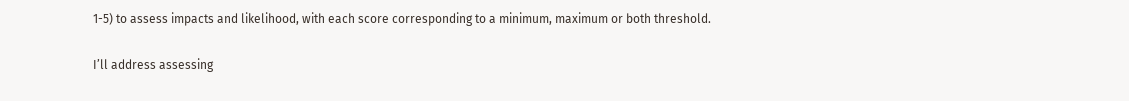1-5) to assess impacts and likelihood, with each score corresponding to a minimum, maximum or both threshold.

I’ll address assessing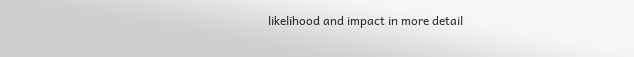likelihood and impact in more detail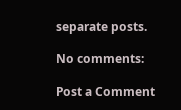separate posts.

No comments:

Post a Comment